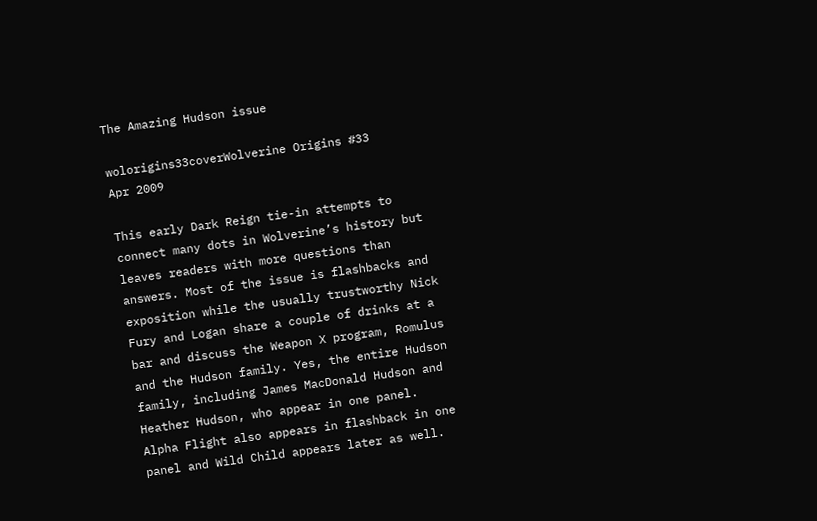The Amazing Hudson issue

wolorigins33coverWolverine Origins #33
Apr 2009

This early Dark Reign tie-in attempts to connect many dots in Wolverine’s history but leaves readers with more questions than answers. Most of the issue is flashbacks and exposition while the usually trustworthy Nick Fury and Logan share a couple of drinks at a bar and discuss the Weapon X program, Romulus and the Hudson family. Yes, the entire Hudson family, including James MacDonald Hudson and Heather Hudson, who appear in one panel. Alpha Flight also appears in flashback in one panel and Wild Child appears later as well.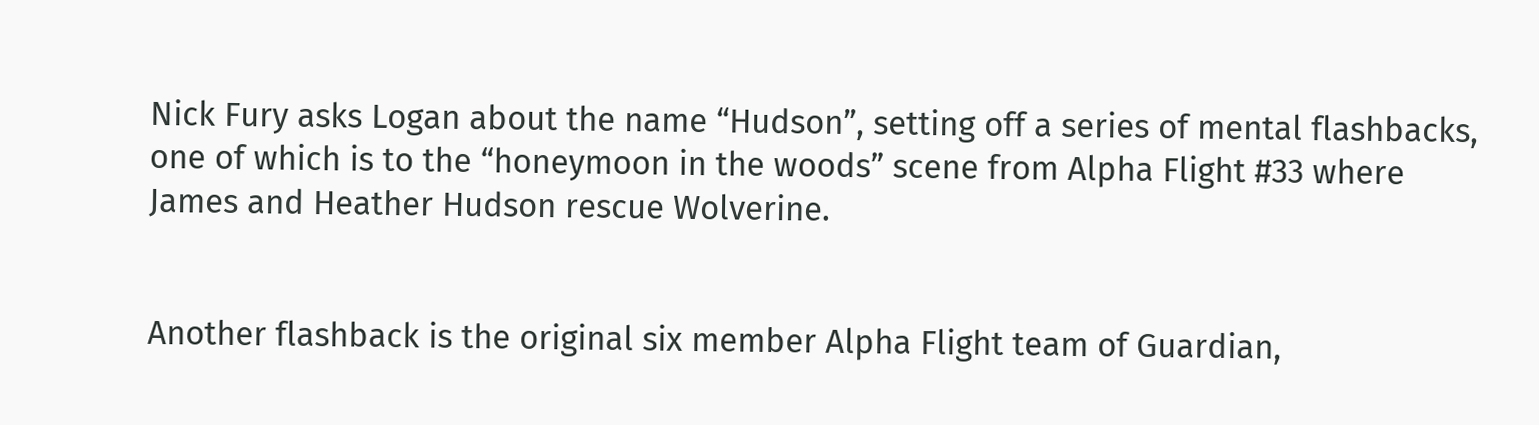Nick Fury asks Logan about the name “Hudson”, setting off a series of mental flashbacks, one of which is to the “honeymoon in the woods” scene from Alpha Flight #33 where James and Heather Hudson rescue Wolverine.


Another flashback is the original six member Alpha Flight team of Guardian,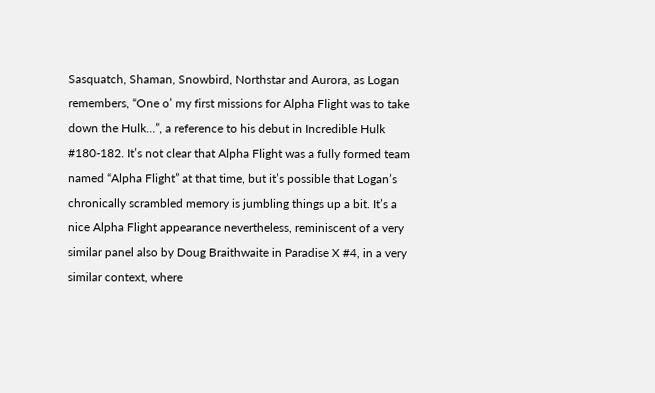Sasquatch, Shaman, Snowbird, Northstar and Aurora, as Logan remembers, “One o’ my first missions for Alpha Flight was to take down the Hulk…”, a reference to his debut in Incredible Hulk #180-182. It’s not clear that Alpha Flight was a fully formed team named “Alpha Flight” at that time, but it’s possible that Logan’s chronically scrambled memory is jumbling things up a bit. It’s a nice Alpha Flight appearance nevertheless, reminiscent of a very similar panel also by Doug Braithwaite in Paradise X #4, in a very similar context, where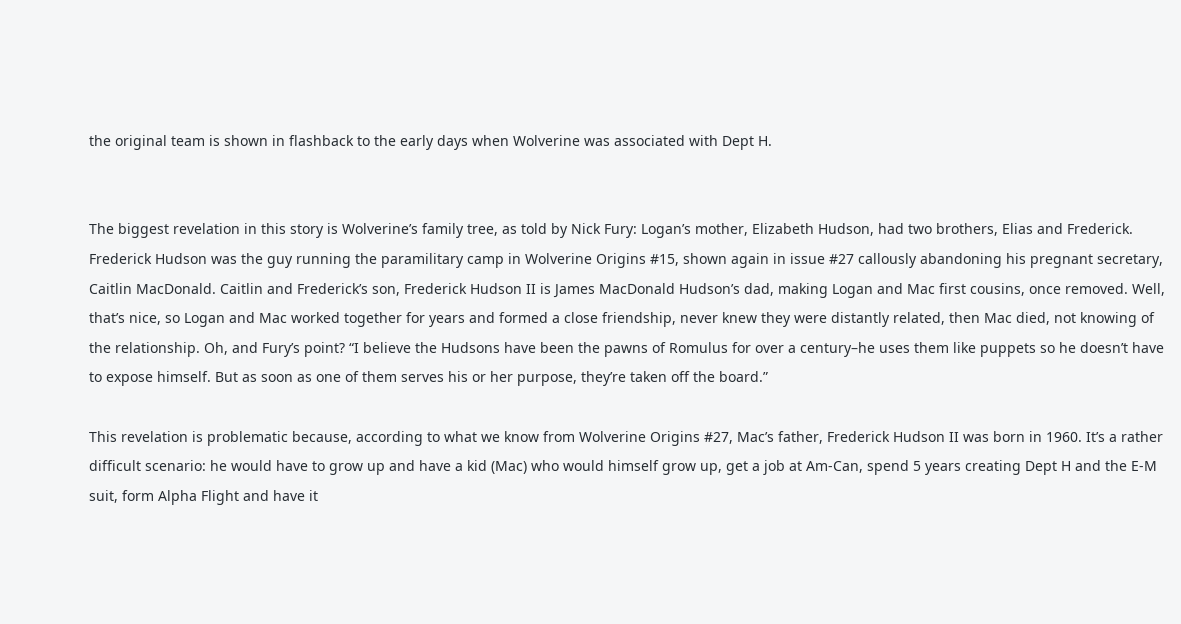the original team is shown in flashback to the early days when Wolverine was associated with Dept H.


The biggest revelation in this story is Wolverine’s family tree, as told by Nick Fury: Logan’s mother, Elizabeth Hudson, had two brothers, Elias and Frederick. Frederick Hudson was the guy running the paramilitary camp in Wolverine Origins #15, shown again in issue #27 callously abandoning his pregnant secretary, Caitlin MacDonald. Caitlin and Frederick’s son, Frederick Hudson II is James MacDonald Hudson’s dad, making Logan and Mac first cousins, once removed. Well, that’s nice, so Logan and Mac worked together for years and formed a close friendship, never knew they were distantly related, then Mac died, not knowing of the relationship. Oh, and Fury’s point? “I believe the Hudsons have been the pawns of Romulus for over a century–he uses them like puppets so he doesn’t have to expose himself. But as soon as one of them serves his or her purpose, they’re taken off the board.”

This revelation is problematic because, according to what we know from Wolverine Origins #27, Mac’s father, Frederick Hudson II was born in 1960. It’s a rather difficult scenario: he would have to grow up and have a kid (Mac) who would himself grow up, get a job at Am-Can, spend 5 years creating Dept H and the E-M suit, form Alpha Flight and have it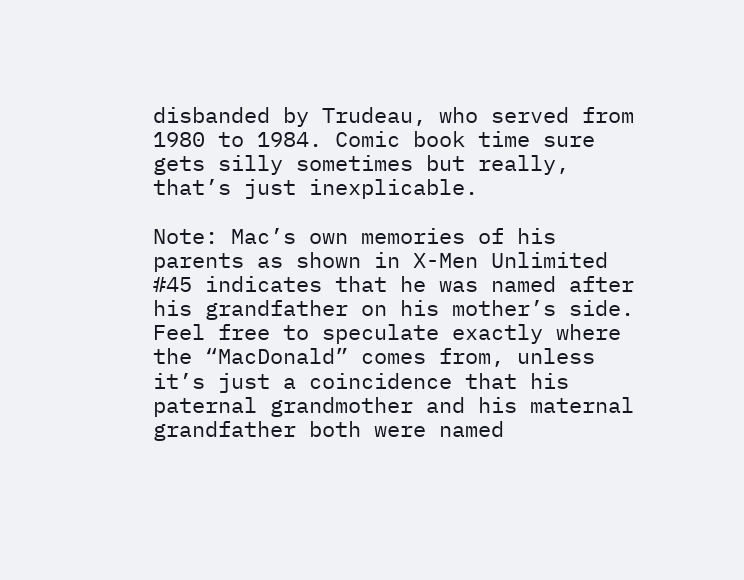disbanded by Trudeau, who served from 1980 to 1984. Comic book time sure gets silly sometimes but really, that’s just inexplicable.

Note: Mac’s own memories of his parents as shown in X-Men Unlimited #45 indicates that he was named after his grandfather on his mother’s side. Feel free to speculate exactly where the “MacDonald” comes from, unless it’s just a coincidence that his paternal grandmother and his maternal grandfather both were named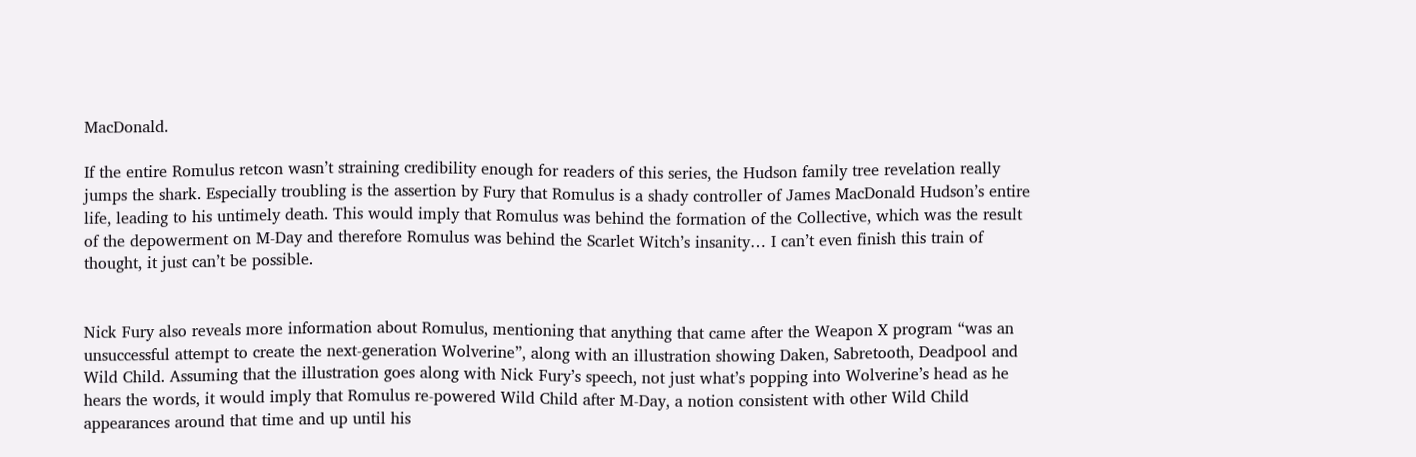MacDonald.

If the entire Romulus retcon wasn’t straining credibility enough for readers of this series, the Hudson family tree revelation really jumps the shark. Especially troubling is the assertion by Fury that Romulus is a shady controller of James MacDonald Hudson’s entire life, leading to his untimely death. This would imply that Romulus was behind the formation of the Collective, which was the result of the depowerment on M-Day and therefore Romulus was behind the Scarlet Witch’s insanity… I can’t even finish this train of thought, it just can’t be possible.


Nick Fury also reveals more information about Romulus, mentioning that anything that came after the Weapon X program “was an unsuccessful attempt to create the next-generation Wolverine”, along with an illustration showing Daken, Sabretooth, Deadpool and Wild Child. Assuming that the illustration goes along with Nick Fury’s speech, not just what’s popping into Wolverine’s head as he hears the words, it would imply that Romulus re-powered Wild Child after M-Day, a notion consistent with other Wild Child appearances around that time and up until his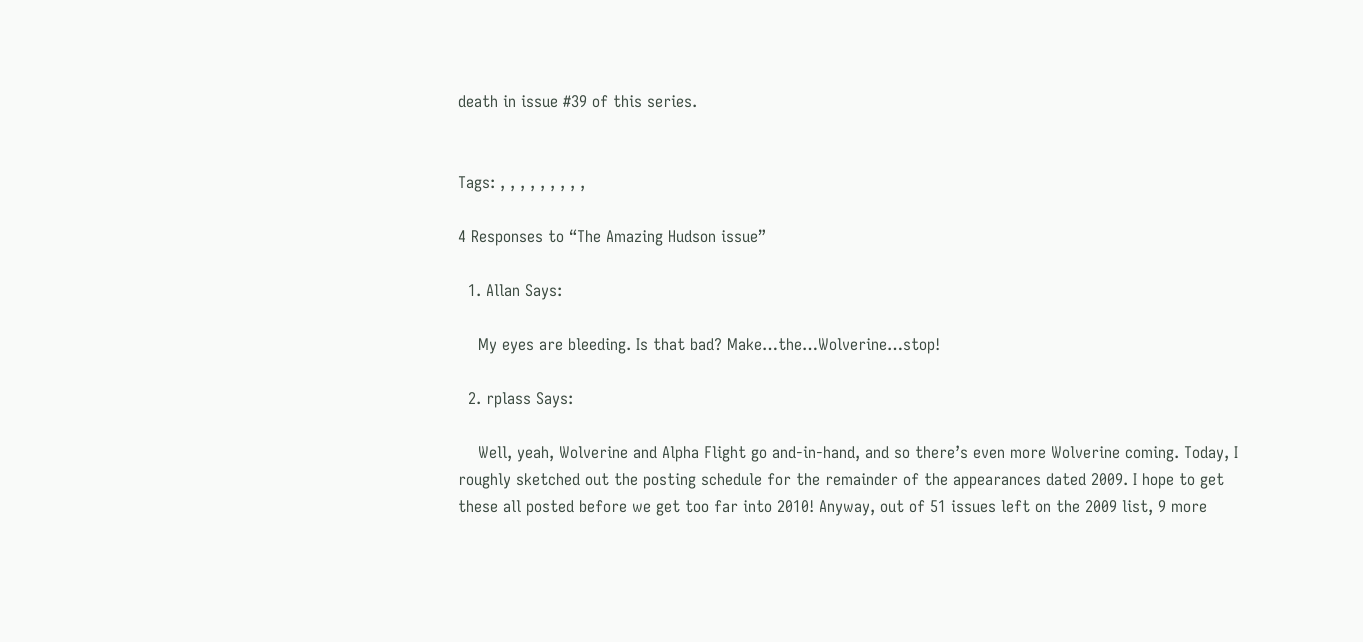death in issue #39 of this series.


Tags: , , , , , , , , ,

4 Responses to “The Amazing Hudson issue”

  1. Allan Says:

    My eyes are bleeding. Is that bad? Make…the…Wolverine…stop!

  2. rplass Says:

    Well, yeah, Wolverine and Alpha Flight go and-in-hand, and so there’s even more Wolverine coming. Today, I roughly sketched out the posting schedule for the remainder of the appearances dated 2009. I hope to get these all posted before we get too far into 2010! Anyway, out of 51 issues left on the 2009 list, 9 more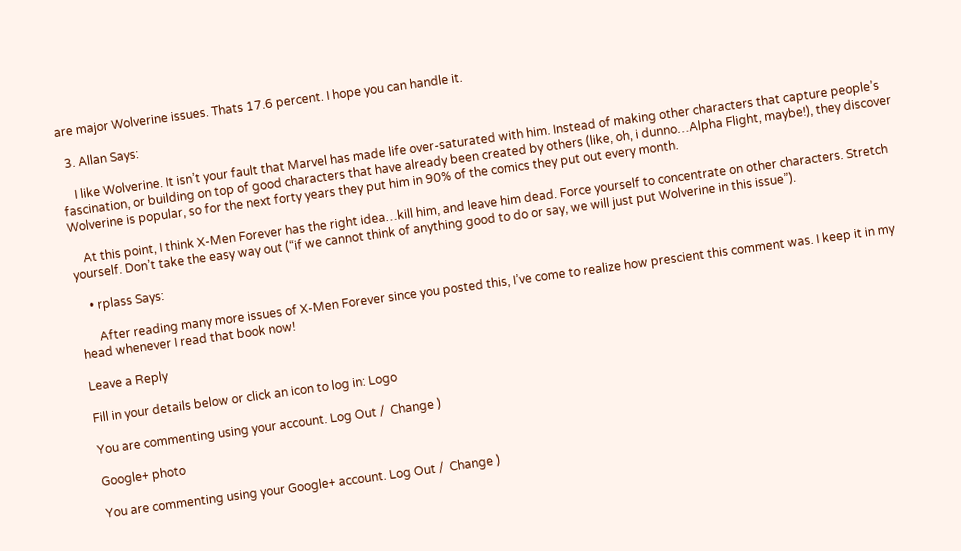are major Wolverine issues. Thats 17.6 percent. I hope you can handle it.

  3. Allan Says:

    I like Wolverine. It isn’t your fault that Marvel has made life over-saturated with him. Instead of making other characters that capture people’s fascination, or building on top of good characters that have already been created by others (like, oh, i dunno…Alpha Flight, maybe!), they discover Wolverine is popular, so for the next forty years they put him in 90% of the comics they put out every month.

    At this point, I think X-Men Forever has the right idea…kill him, and leave him dead. Force yourself to concentrate on other characters. Stretch yourself. Don’t take the easy way out (“if we cannot think of anything good to do or say, we will just put Wolverine in this issue”).

    • rplass Says:

      After reading many more issues of X-Men Forever since you posted this, I’ve come to realize how prescient this comment was. I keep it in my head whenever I read that book now!

Leave a Reply

Fill in your details below or click an icon to log in: Logo

You are commenting using your account. Log Out /  Change )

Google+ photo

You are commenting using your Google+ account. Log Out /  Change )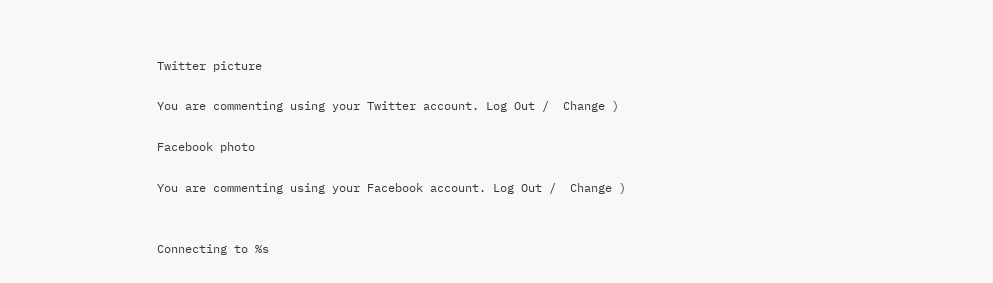Twitter picture

You are commenting using your Twitter account. Log Out /  Change )

Facebook photo

You are commenting using your Facebook account. Log Out /  Change )


Connecting to %s